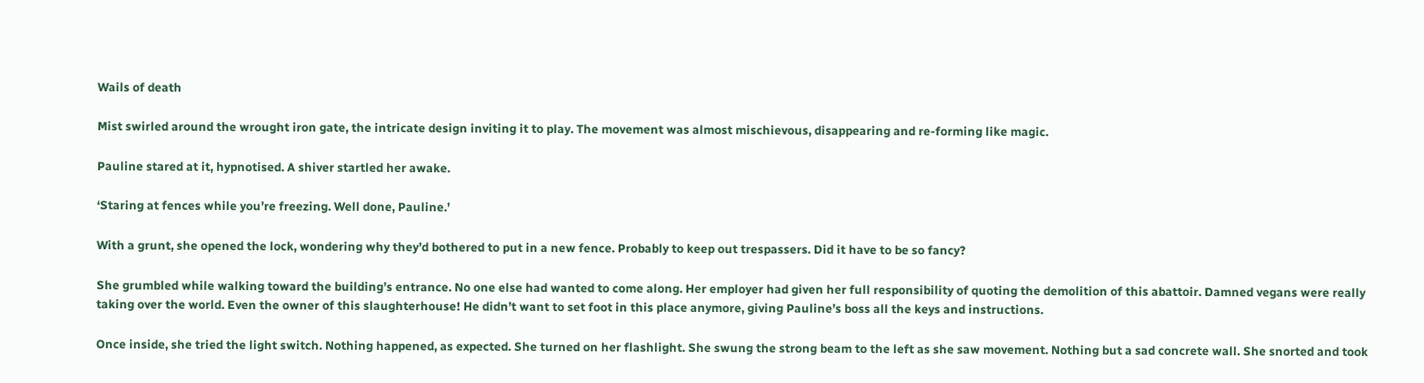Wails of death

Mist swirled around the wrought iron gate, the intricate design inviting it to play. The movement was almost mischievous, disappearing and re-forming like magic.

Pauline stared at it, hypnotised. A shiver startled her awake.

‘Staring at fences while you’re freezing. Well done, Pauline.’

With a grunt, she opened the lock, wondering why they’d bothered to put in a new fence. Probably to keep out trespassers. Did it have to be so fancy?

She grumbled while walking toward the building’s entrance. No one else had wanted to come along. Her employer had given her full responsibility of quoting the demolition of this abattoir. Damned vegans were really taking over the world. Even the owner of this slaughterhouse! He didn’t want to set foot in this place anymore, giving Pauline’s boss all the keys and instructions.

Once inside, she tried the light switch. Nothing happened, as expected. She turned on her flashlight. She swung the strong beam to the left as she saw movement. Nothing but a sad concrete wall. She snorted and took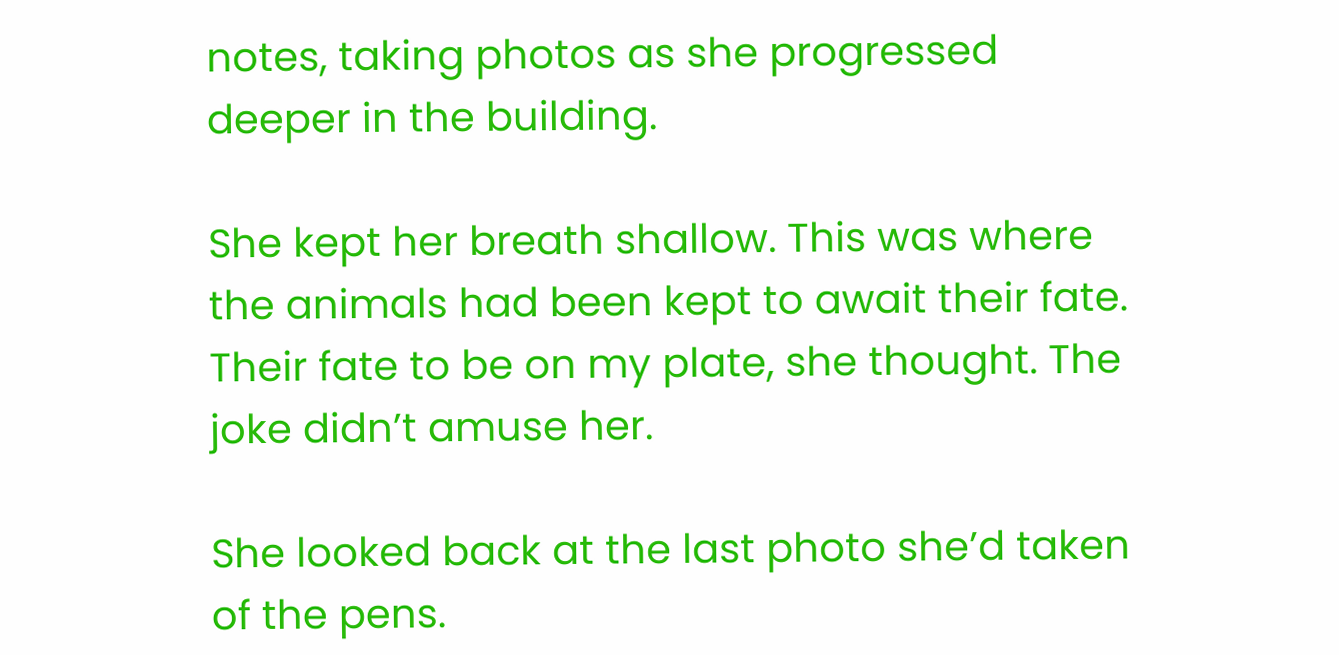notes, taking photos as she progressed deeper in the building.

She kept her breath shallow. This was where the animals had been kept to await their fate. Their fate to be on my plate, she thought. The joke didn’t amuse her.

She looked back at the last photo she’d taken of the pens.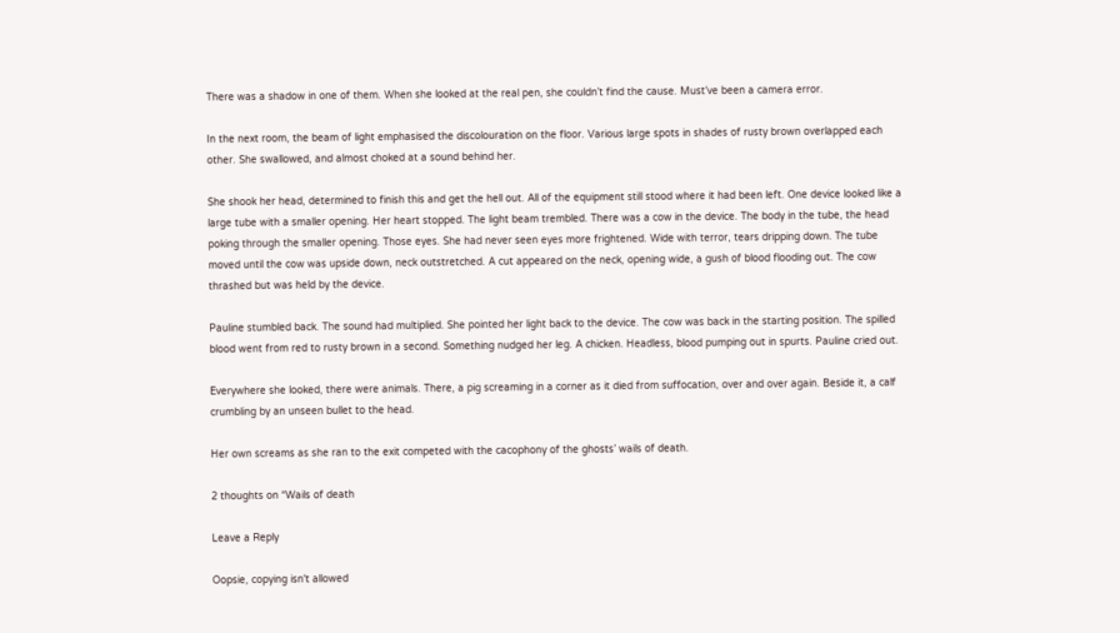There was a shadow in one of them. When she looked at the real pen, she couldn’t find the cause. Must’ve been a camera error.

In the next room, the beam of light emphasised the discolouration on the floor. Various large spots in shades of rusty brown overlapped each other. She swallowed, and almost choked at a sound behind her.

She shook her head, determined to finish this and get the hell out. All of the equipment still stood where it had been left. One device looked like a large tube with a smaller opening. Her heart stopped. The light beam trembled. There was a cow in the device. The body in the tube, the head poking through the smaller opening. Those eyes. She had never seen eyes more frightened. Wide with terror, tears dripping down. The tube moved until the cow was upside down, neck outstretched. A cut appeared on the neck, opening wide, a gush of blood flooding out. The cow thrashed but was held by the device.

Pauline stumbled back. The sound had multiplied. She pointed her light back to the device. The cow was back in the starting position. The spilled blood went from red to rusty brown in a second. Something nudged her leg. A chicken. Headless, blood pumping out in spurts. Pauline cried out.

Everywhere she looked, there were animals. There, a pig screaming in a corner as it died from suffocation, over and over again. Beside it, a calf crumbling by an unseen bullet to the head.

Her own screams as she ran to the exit competed with the cacophony of the ghosts’ wails of death.

2 thoughts on “Wails of death

Leave a Reply

Oopsie, copying isn't allowed